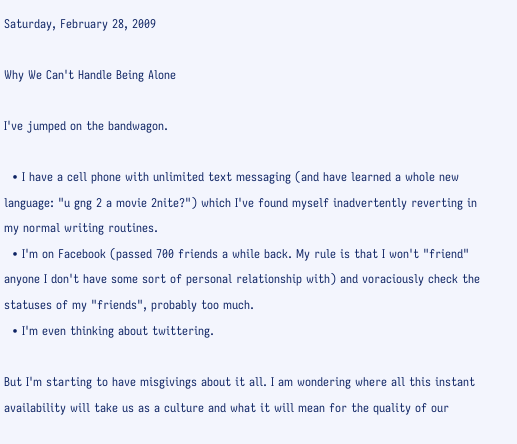Saturday, February 28, 2009

Why We Can't Handle Being Alone

I've jumped on the bandwagon.

  • I have a cell phone with unlimited text messaging (and have learned a whole new language: "u gng 2 a movie 2nite?") which I've found myself inadvertently reverting in my normal writing routines.
  • I'm on Facebook (passed 700 friends a while back. My rule is that I won't "friend" anyone I don't have some sort of personal relationship with) and voraciously check the statuses of my "friends", probably too much.
  • I'm even thinking about twittering.

But I'm starting to have misgivings about it all. I am wondering where all this instant availability will take us as a culture and what it will mean for the quality of our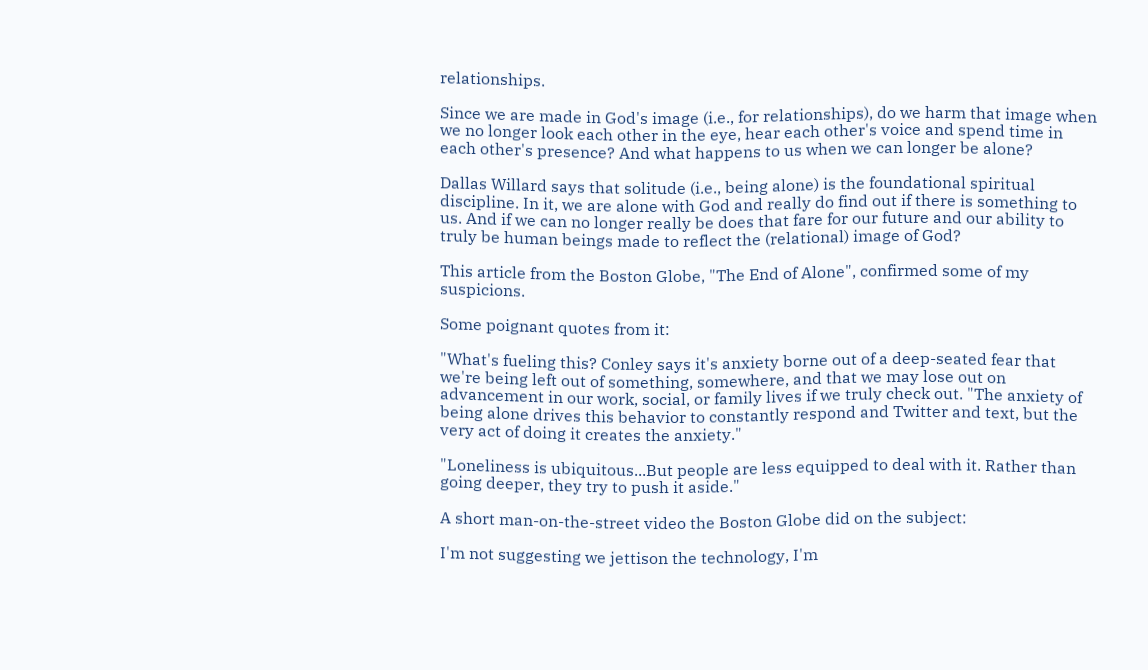relationships.

Since we are made in God's image (i.e., for relationships), do we harm that image when we no longer look each other in the eye, hear each other's voice and spend time in each other's presence? And what happens to us when we can longer be alone?

Dallas Willard says that solitude (i.e., being alone) is the foundational spiritual discipline. In it, we are alone with God and really do find out if there is something to us. And if we can no longer really be does that fare for our future and our ability to truly be human beings made to reflect the (relational) image of God?

This article from the Boston Globe, "The End of Alone", confirmed some of my suspicions.

Some poignant quotes from it:

"What's fueling this? Conley says it's anxiety borne out of a deep-seated fear that we're being left out of something, somewhere, and that we may lose out on advancement in our work, social, or family lives if we truly check out. "The anxiety of being alone drives this behavior to constantly respond and Twitter and text, but the very act of doing it creates the anxiety."

"Loneliness is ubiquitous...But people are less equipped to deal with it. Rather than going deeper, they try to push it aside."

A short man-on-the-street video the Boston Globe did on the subject:

I'm not suggesting we jettison the technology, I'm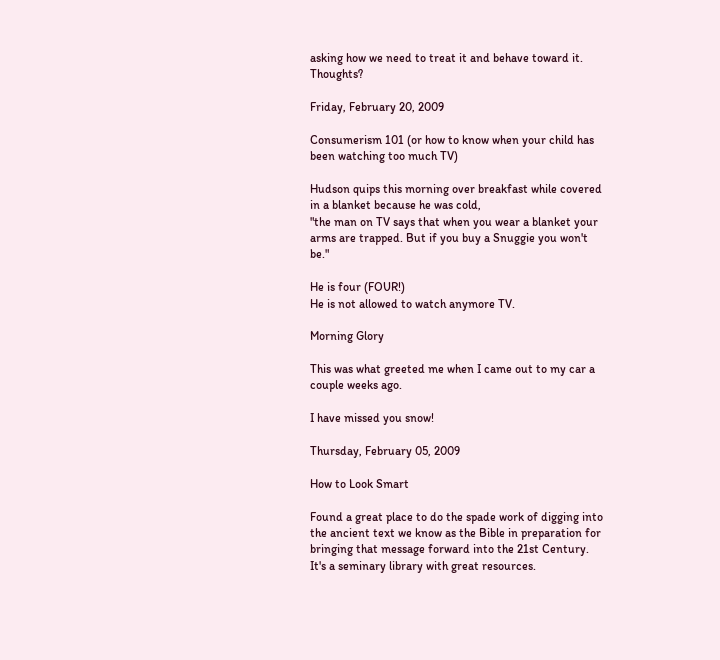asking how we need to treat it and behave toward it. Thoughts?

Friday, February 20, 2009

Consumerism 101 (or how to know when your child has been watching too much TV)

Hudson quips this morning over breakfast while covered in a blanket because he was cold,
"the man on TV says that when you wear a blanket your arms are trapped. But if you buy a Snuggie you won't be."

He is four (FOUR!)
He is not allowed to watch anymore TV.

Morning Glory

This was what greeted me when I came out to my car a couple weeks ago.

I have missed you snow!

Thursday, February 05, 2009

How to Look Smart

Found a great place to do the spade work of digging into the ancient text we know as the Bible in preparation for bringing that message forward into the 21st Century. It's a seminary library with great resources.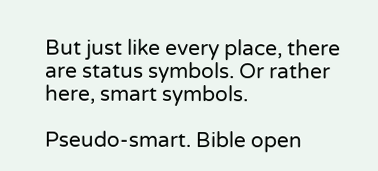But just like every place, there are status symbols. Or rather here, smart symbols.

Pseudo-smart. Bible open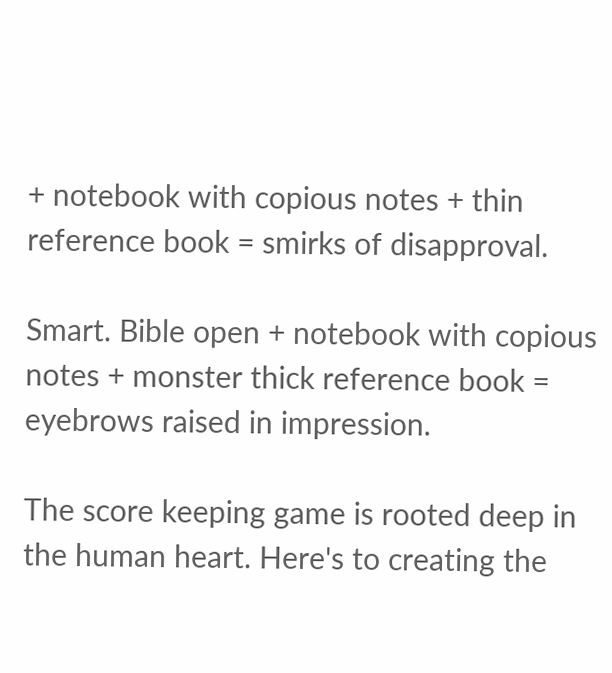+ notebook with copious notes + thin reference book = smirks of disapproval.

Smart. Bible open + notebook with copious notes + monster thick reference book = eyebrows raised in impression.

The score keeping game is rooted deep in the human heart. Here's to creating the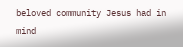beloved community Jesus had in mind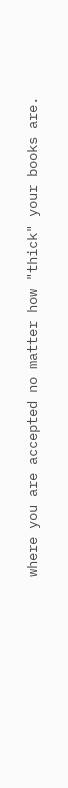where you are accepted no matter how "thick" your books are.